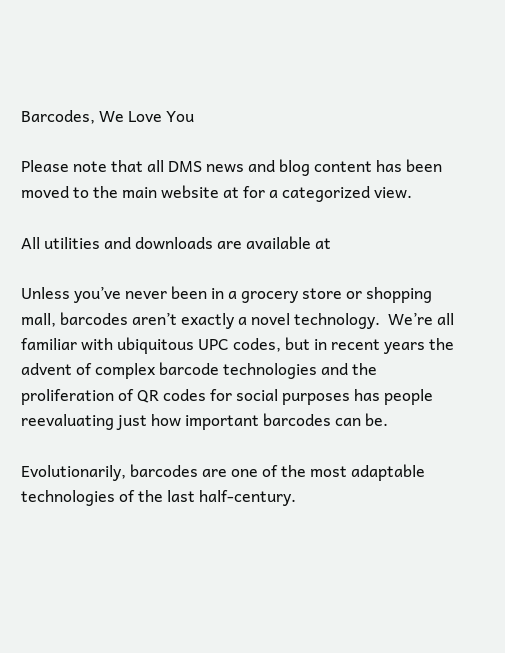Barcodes, We Love You

Please note that all DMS news and blog content has been moved to the main website at for a categorized view.

All utilities and downloads are available at

Unless you’ve never been in a grocery store or shopping mall, barcodes aren’t exactly a novel technology.  We’re all familiar with ubiquitous UPC codes, but in recent years the advent of complex barcode technologies and the proliferation of QR codes for social purposes has people reevaluating just how important barcodes can be.

Evolutionarily, barcodes are one of the most adaptable technologies of the last half-century.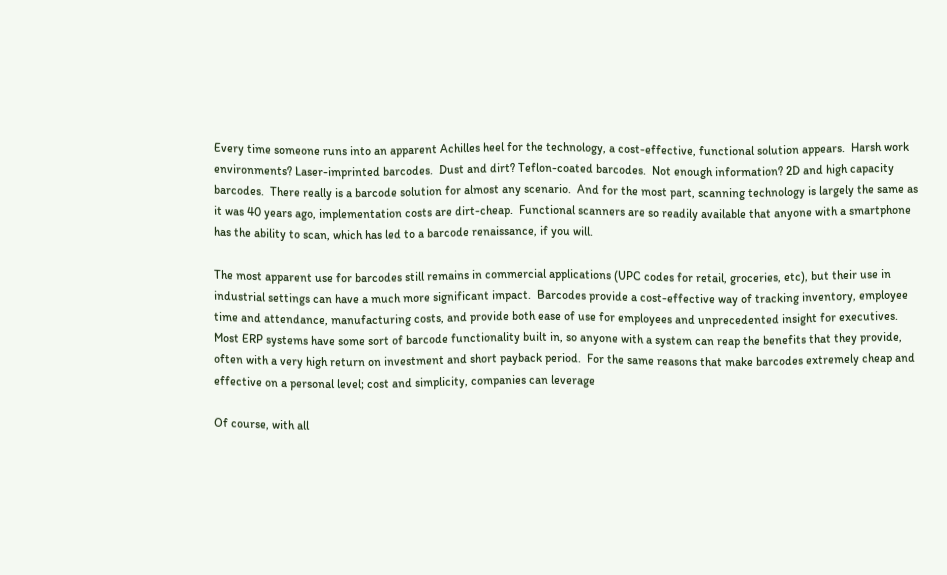Every time someone runs into an apparent Achilles heel for the technology, a cost-effective, functional solution appears.  Harsh work environments? Laser-imprinted barcodes.  Dust and dirt? Teflon-coated barcodes.  Not enough information? 2D and high capacity barcodes.  There really is a barcode solution for almost any scenario.  And for the most part, scanning technology is largely the same as it was 40 years ago, implementation costs are dirt-cheap.  Functional scanners are so readily available that anyone with a smartphone has the ability to scan, which has led to a barcode renaissance, if you will.

The most apparent use for barcodes still remains in commercial applications (UPC codes for retail, groceries, etc), but their use in industrial settings can have a much more significant impact.  Barcodes provide a cost-effective way of tracking inventory, employee time and attendance, manufacturing costs, and provide both ease of use for employees and unprecedented insight for executives.  Most ERP systems have some sort of barcode functionality built in, so anyone with a system can reap the benefits that they provide, often with a very high return on investment and short payback period.  For the same reasons that make barcodes extremely cheap and effective on a personal level; cost and simplicity, companies can leverage

Of course, with all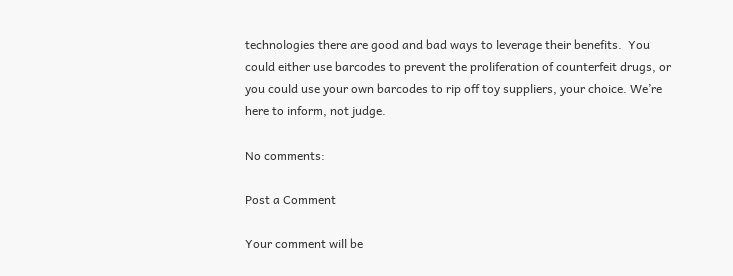technologies there are good and bad ways to leverage their benefits.  You could either use barcodes to prevent the proliferation of counterfeit drugs, or you could use your own barcodes to rip off toy suppliers, your choice. We’re here to inform, not judge.

No comments:

Post a Comment

Your comment will be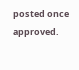posted once approved.